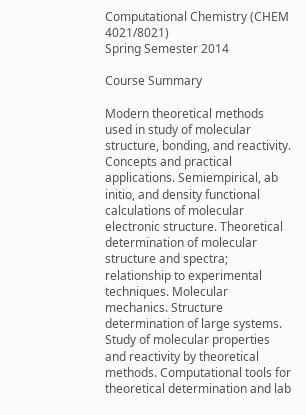Computational Chemistry (CHEM 4021/8021)
Spring Semester 2014

Course Summary

Modern theoretical methods used in study of molecular structure, bonding, and reactivity. Concepts and practical applications. Semiempirical, ab initio, and density functional calculations of molecular electronic structure. Theoretical determination of molecular structure and spectra; relationship to experimental techniques. Molecular mechanics. Structure determination of large systems. Study of molecular properties and reactivity by theoretical methods. Computational tools for theoretical determination and lab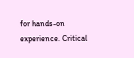for hands-on experience. Critical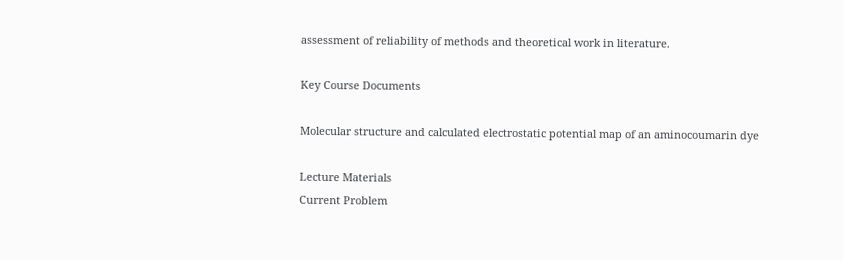assessment of reliability of methods and theoretical work in literature.

Key Course Documents

Molecular structure and calculated electrostatic potential map of an aminocoumarin dye

Lecture Materials
Current Problem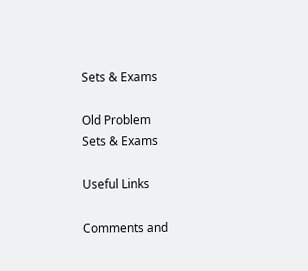Sets & Exams

Old Problem
Sets & Exams

Useful Links

Comments and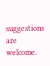suggestions are welcome.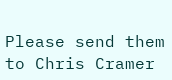Please send them to Chris Cramer